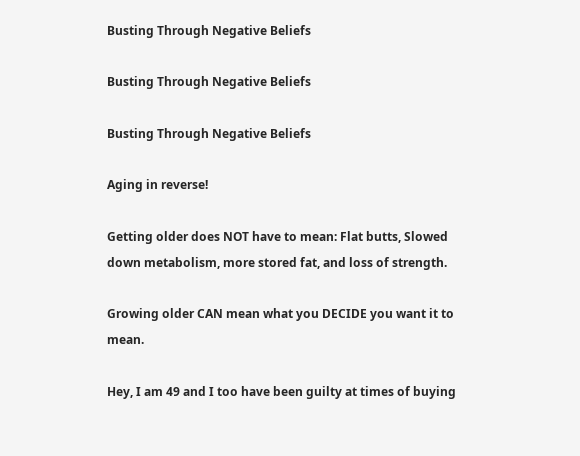Busting Through Negative Beliefs

Busting Through Negative Beliefs

Busting Through Negative Beliefs

Aging in reverse!

Getting older does NOT have to mean: Flat butts, Slowed down metabolism, more stored fat, and loss of strength.

Growing older CAN mean what you DECIDE you want it to mean.

Hey, I am 49 and I too have been guilty at times of buying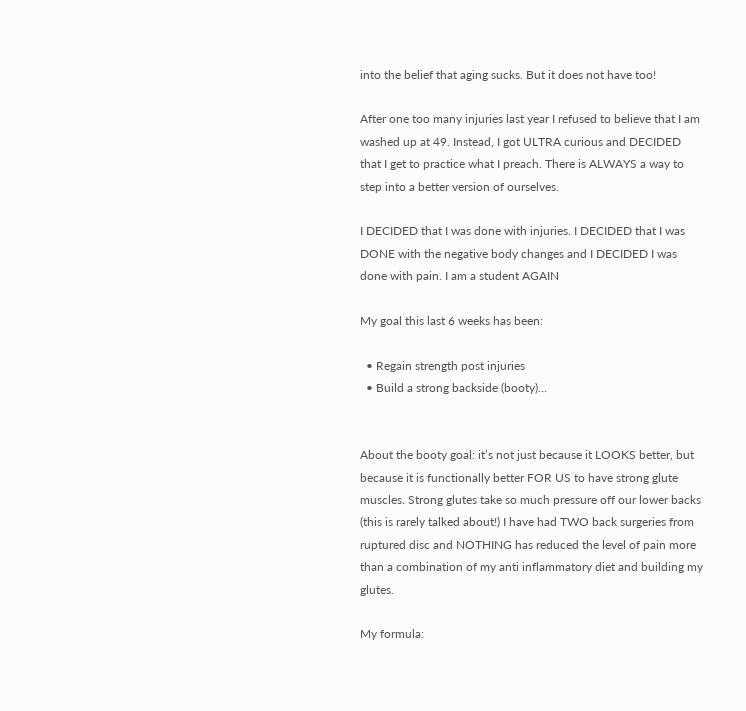into the belief that aging sucks. But it does not have too!

After one too many injuries last year I refused to believe that I am washed up at 49. Instead, I got ULTRA curious and DECIDED that I get to practice what I preach. There is ALWAYS a way to step into a better version of ourselves.

I DECIDED that I was done with injuries. I DECIDED that I was DONE with the negative body changes and I DECIDED I was done with pain. I am a student AGAIN

My goal this last 6 weeks has been:

  • Regain strength post injuries
  • Build a strong backside (booty)…


About the booty goal: it’s not just because it LOOKS better, but because it is functionally better FOR US to have strong glute muscles. Strong glutes take so much pressure off our lower backs (this is rarely talked about!) I have had TWO back surgeries from ruptured disc and NOTHING has reduced the level of pain more than a combination of my anti inflammatory diet and building my glutes.

My formula: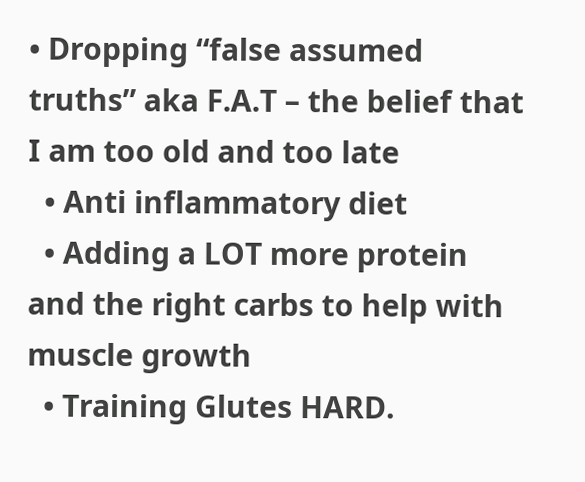• Dropping “false assumed truths” aka F.A.T – the belief that I am too old and too late
  • Anti inflammatory diet
  • Adding a LOT more protein and the right carbs to help with muscle growth
  • Training Glutes HARD.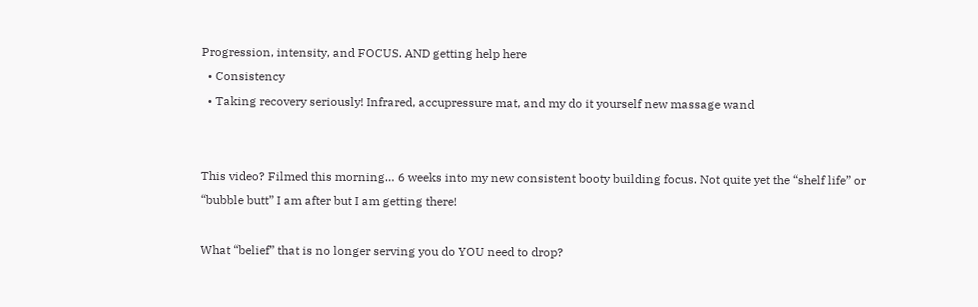Progression, intensity, and FOCUS. AND getting help here
  • Consistency
  • Taking recovery seriously! Infrared, accupressure mat, and my do it yourself new massage wand


This video? Filmed this morning… 6 weeks into my new consistent booty building focus. Not quite yet the “shelf life” or “bubble butt” I am after but I am getting there!

What “belief” that is no longer serving you do YOU need to drop?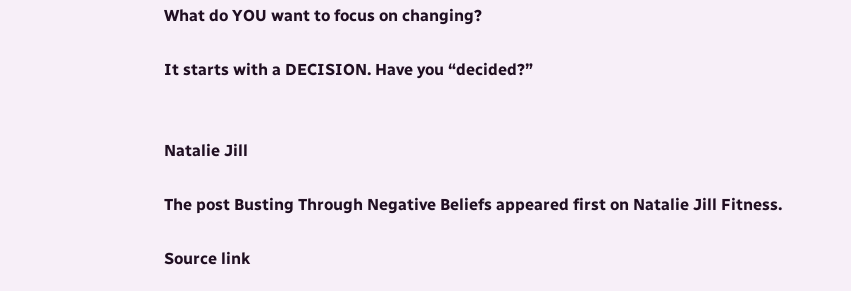What do YOU want to focus on changing?

It starts with a DECISION. Have you “decided?”


Natalie Jill

The post Busting Through Negative Beliefs appeared first on Natalie Jill Fitness.

Source link